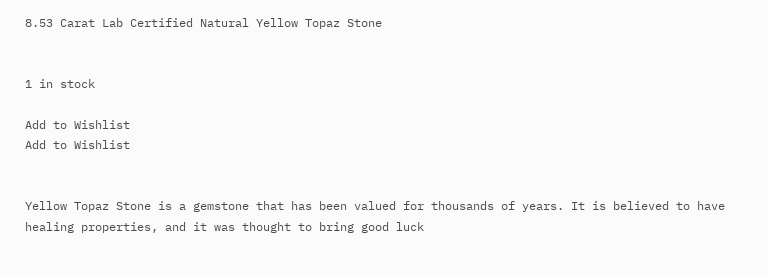8.53 Carat Lab Certified Natural Yellow Topaz Stone


1 in stock

Add to Wishlist
Add to Wishlist


Yellow Topaz Stone is a gemstone that has been valued for thousands of years. It is believed to have healing properties, and it was thought to bring good luck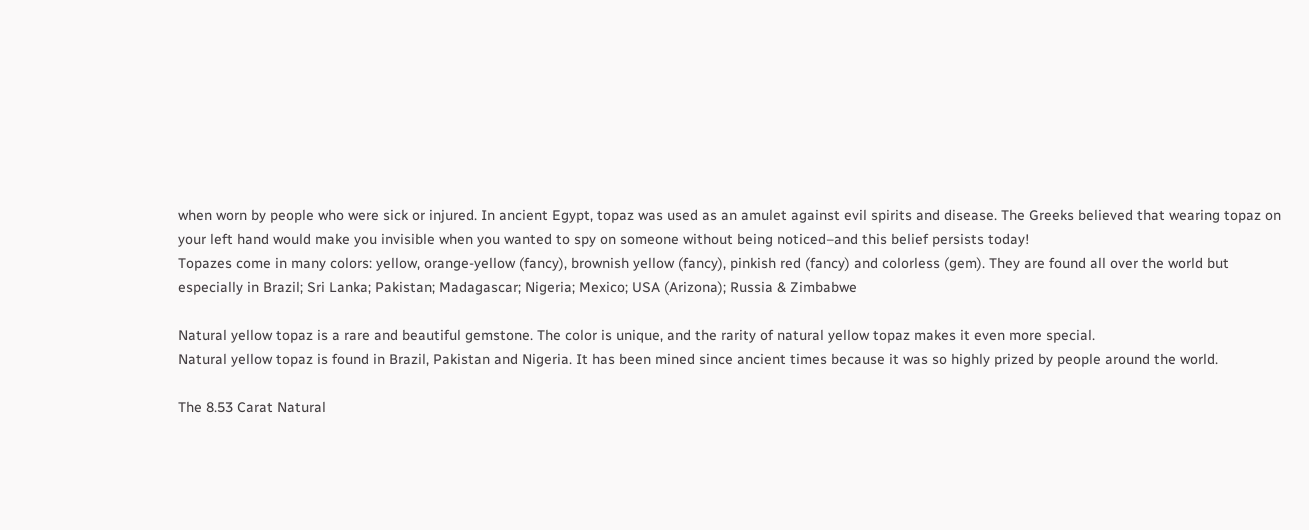when worn by people who were sick or injured. In ancient Egypt, topaz was used as an amulet against evil spirits and disease. The Greeks believed that wearing topaz on your left hand would make you invisible when you wanted to spy on someone without being noticed–and this belief persists today!
Topazes come in many colors: yellow, orange-yellow (fancy), brownish yellow (fancy), pinkish red (fancy) and colorless (gem). They are found all over the world but especially in Brazil; Sri Lanka; Pakistan; Madagascar; Nigeria; Mexico; USA (Arizona); Russia & Zimbabwe

Natural yellow topaz is a rare and beautiful gemstone. The color is unique, and the rarity of natural yellow topaz makes it even more special.
Natural yellow topaz is found in Brazil, Pakistan and Nigeria. It has been mined since ancient times because it was so highly prized by people around the world.

The 8.53 Carat Natural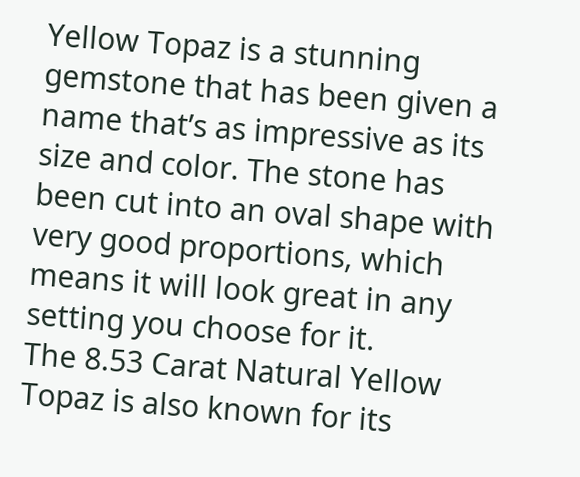Yellow Topaz is a stunning gemstone that has been given a name that’s as impressive as its size and color. The stone has been cut into an oval shape with very good proportions, which means it will look great in any setting you choose for it.
The 8.53 Carat Natural Yellow Topaz is also known for its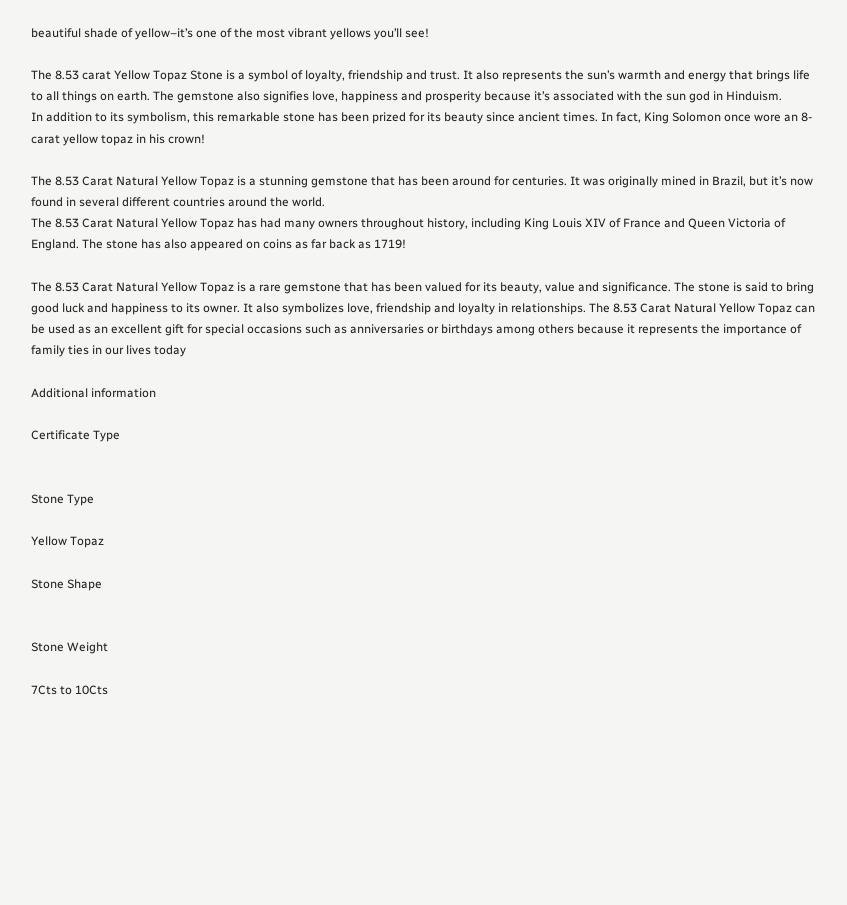beautiful shade of yellow–it’s one of the most vibrant yellows you’ll see!

The 8.53 carat Yellow Topaz Stone is a symbol of loyalty, friendship and trust. It also represents the sun’s warmth and energy that brings life to all things on earth. The gemstone also signifies love, happiness and prosperity because it’s associated with the sun god in Hinduism.
In addition to its symbolism, this remarkable stone has been prized for its beauty since ancient times. In fact, King Solomon once wore an 8-carat yellow topaz in his crown!

The 8.53 Carat Natural Yellow Topaz is a stunning gemstone that has been around for centuries. It was originally mined in Brazil, but it’s now found in several different countries around the world.
The 8.53 Carat Natural Yellow Topaz has had many owners throughout history, including King Louis XIV of France and Queen Victoria of England. The stone has also appeared on coins as far back as 1719!

The 8.53 Carat Natural Yellow Topaz is a rare gemstone that has been valued for its beauty, value and significance. The stone is said to bring good luck and happiness to its owner. It also symbolizes love, friendship and loyalty in relationships. The 8.53 Carat Natural Yellow Topaz can be used as an excellent gift for special occasions such as anniversaries or birthdays among others because it represents the importance of family ties in our lives today

Additional information

Certificate Type


Stone Type

Yellow Topaz

Stone Shape


Stone Weight

7Cts to 10Cts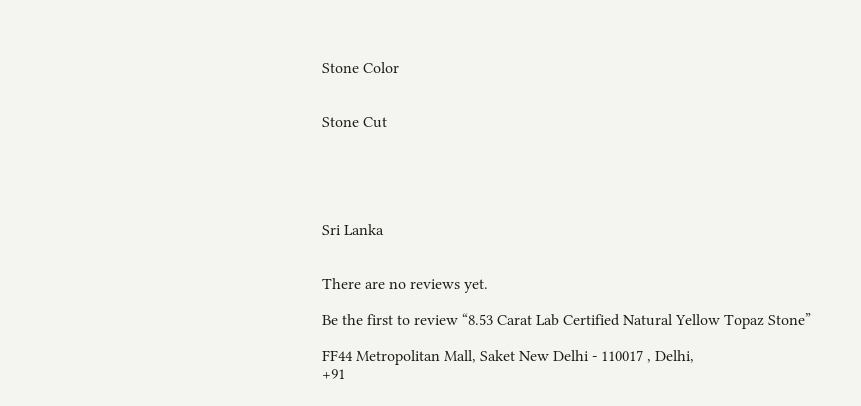Stone Color


Stone Cut





Sri Lanka


There are no reviews yet.

Be the first to review “8.53 Carat Lab Certified Natural Yellow Topaz Stone”

FF44 Metropolitan Mall, Saket New Delhi - 110017 , Delhi,
+91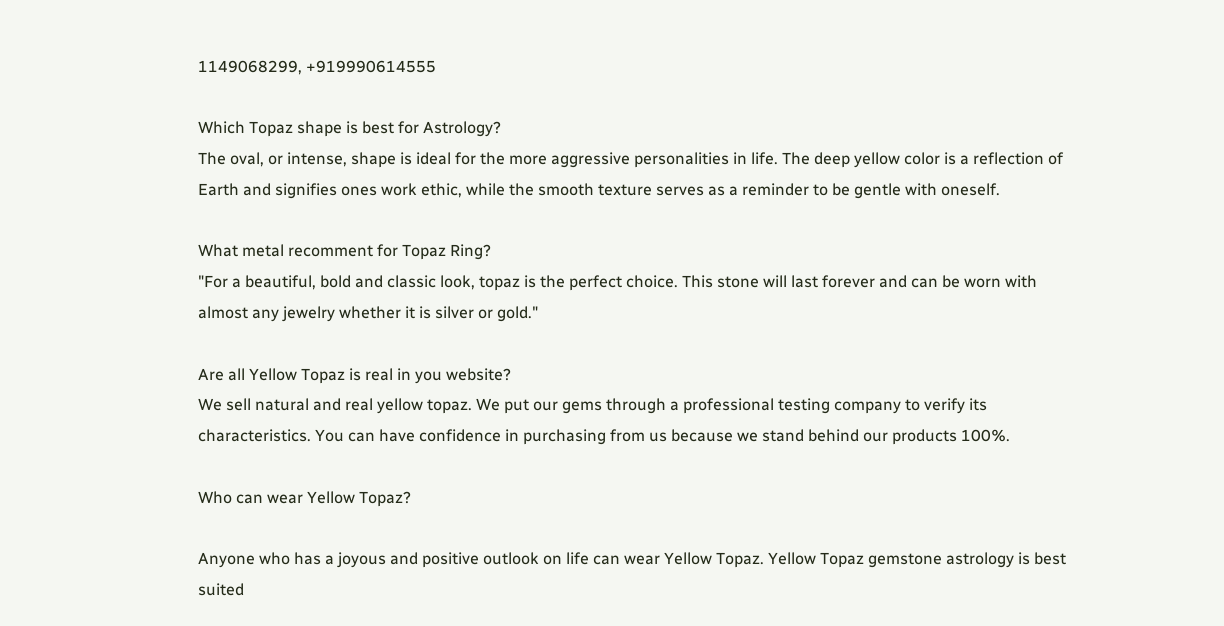1149068299, +919990614555

Which Topaz shape is best for Astrology?
The oval, or intense, shape is ideal for the more aggressive personalities in life. The deep yellow color is a reflection of Earth and signifies ones work ethic, while the smooth texture serves as a reminder to be gentle with oneself.

What metal recomment for Topaz Ring?
"For a beautiful, bold and classic look, topaz is the perfect choice. This stone will last forever and can be worn with almost any jewelry whether it is silver or gold."

Are all Yellow Topaz is real in you website?
We sell natural and real yellow topaz. We put our gems through a professional testing company to verify its characteristics. You can have confidence in purchasing from us because we stand behind our products 100%.

Who can wear Yellow Topaz?

Anyone who has a joyous and positive outlook on life can wear Yellow Topaz. Yellow Topaz gemstone astrology is best suited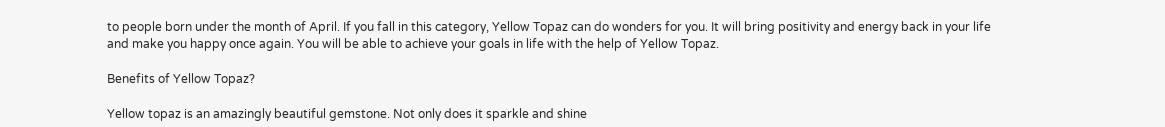to people born under the month of April. If you fall in this category, Yellow Topaz can do wonders for you. It will bring positivity and energy back in your life and make you happy once again. You will be able to achieve your goals in life with the help of Yellow Topaz.

Benefits of Yellow Topaz?

Yellow topaz is an amazingly beautiful gemstone. Not only does it sparkle and shine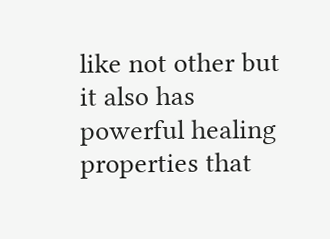like not other but it also has powerful healing properties that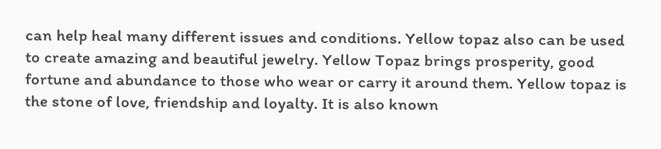can help heal many different issues and conditions. Yellow topaz also can be used to create amazing and beautiful jewelry. Yellow Topaz brings prosperity, good fortune and abundance to those who wear or carry it around them. Yellow topaz is the stone of love, friendship and loyalty. It is also known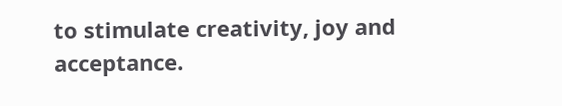to stimulate creativity, joy and acceptance.